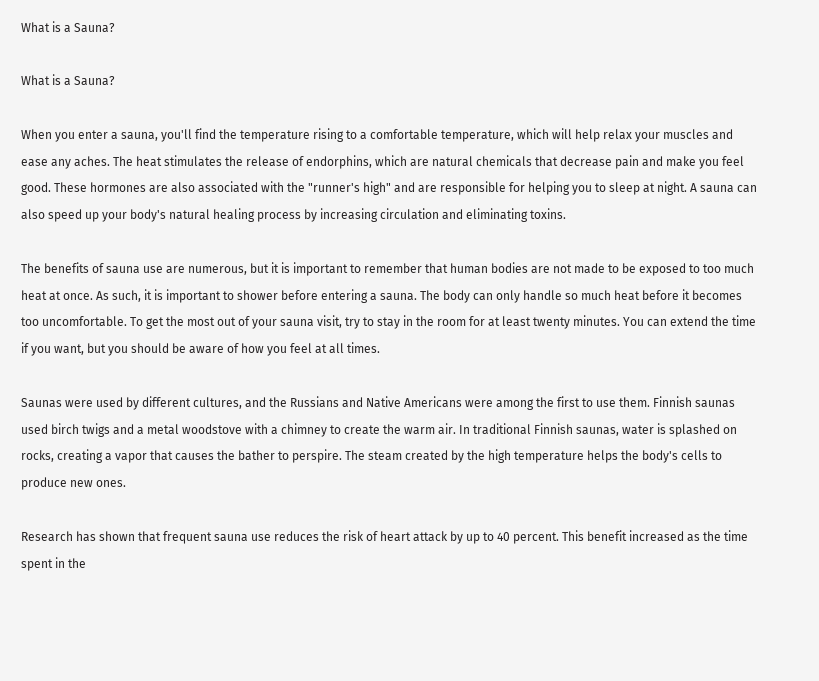What is a Sauna?

What is a Sauna?

When you enter a sauna, you'll find the temperature rising to a comfortable temperature, which will help relax your muscles and ease any aches. The heat stimulates the release of endorphins, which are natural chemicals that decrease pain and make you feel good. These hormones are also associated with the "runner's high" and are responsible for helping you to sleep at night. A sauna can also speed up your body's natural healing process by increasing circulation and eliminating toxins.

The benefits of sauna use are numerous, but it is important to remember that human bodies are not made to be exposed to too much heat at once. As such, it is important to shower before entering a sauna. The body can only handle so much heat before it becomes too uncomfortable. To get the most out of your sauna visit, try to stay in the room for at least twenty minutes. You can extend the time if you want, but you should be aware of how you feel at all times.

Saunas were used by different cultures, and the Russians and Native Americans were among the first to use them. Finnish saunas used birch twigs and a metal woodstove with a chimney to create the warm air. In traditional Finnish saunas, water is splashed on rocks, creating a vapor that causes the bather to perspire. The steam created by the high temperature helps the body's cells to produce new ones.

Research has shown that frequent sauna use reduces the risk of heart attack by up to 40 percent. This benefit increased as the time spent in the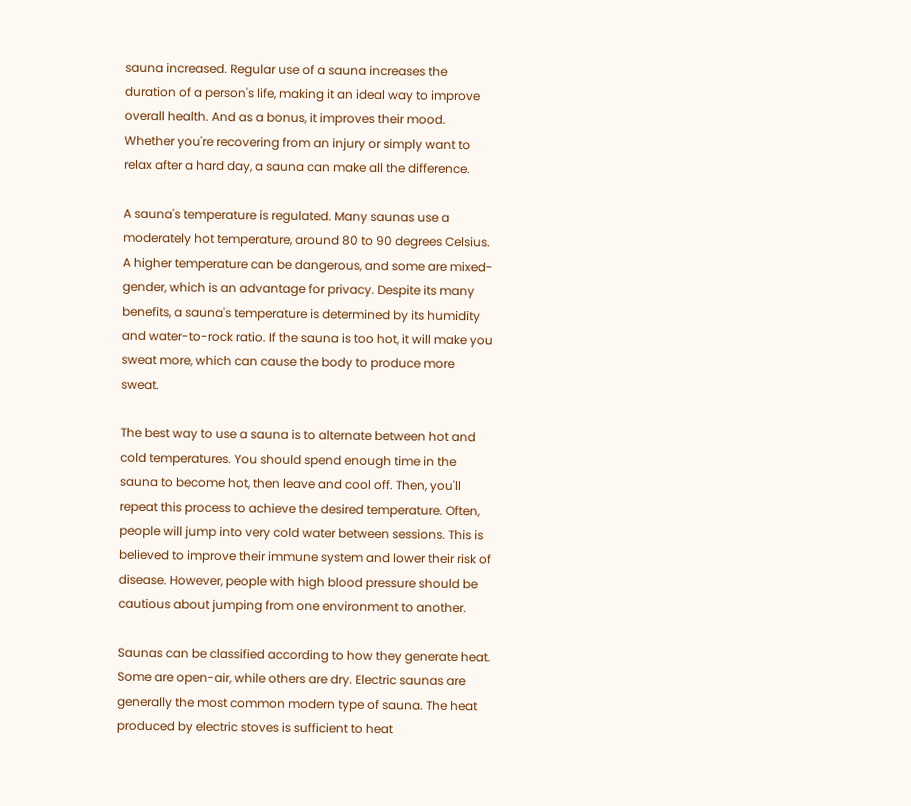sauna increased. Regular use of a sauna increases the duration of a person's life, making it an ideal way to improve overall health. And as a bonus, it improves their mood. Whether you're recovering from an injury or simply want to relax after a hard day, a sauna can make all the difference.

A sauna's temperature is regulated. Many saunas use a moderately hot temperature, around 80 to 90 degrees Celsius. A higher temperature can be dangerous, and some are mixed-gender, which is an advantage for privacy. Despite its many benefits, a sauna's temperature is determined by its humidity and water-to-rock ratio. If the sauna is too hot, it will make you sweat more, which can cause the body to produce more sweat.

The best way to use a sauna is to alternate between hot and cold temperatures. You should spend enough time in the sauna to become hot, then leave and cool off. Then, you'll repeat this process to achieve the desired temperature. Often, people will jump into very cold water between sessions. This is believed to improve their immune system and lower their risk of disease. However, people with high blood pressure should be cautious about jumping from one environment to another.

Saunas can be classified according to how they generate heat. Some are open-air, while others are dry. Electric saunas are generally the most common modern type of sauna. The heat produced by electric stoves is sufficient to heat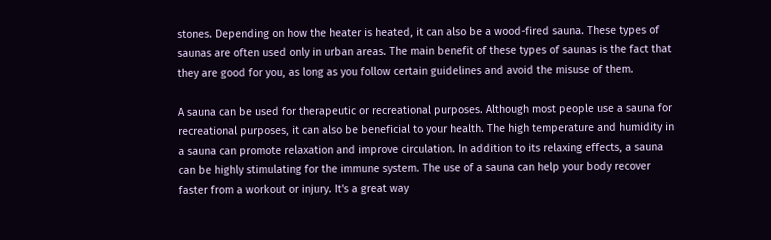stones. Depending on how the heater is heated, it can also be a wood-fired sauna. These types of saunas are often used only in urban areas. The main benefit of these types of saunas is the fact that they are good for you, as long as you follow certain guidelines and avoid the misuse of them.

A sauna can be used for therapeutic or recreational purposes. Although most people use a sauna for recreational purposes, it can also be beneficial to your health. The high temperature and humidity in a sauna can promote relaxation and improve circulation. In addition to its relaxing effects, a sauna can be highly stimulating for the immune system. The use of a sauna can help your body recover faster from a workout or injury. It's a great way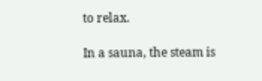to relax.

In a sauna, the steam is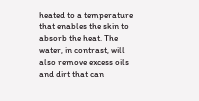heated to a temperature that enables the skin to absorb the heat. The water, in contrast, will also remove excess oils and dirt that can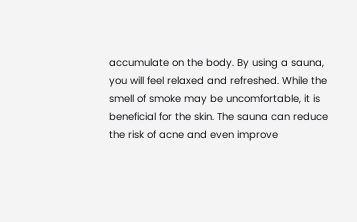accumulate on the body. By using a sauna, you will feel relaxed and refreshed. While the smell of smoke may be uncomfortable, it is beneficial for the skin. The sauna can reduce the risk of acne and even improve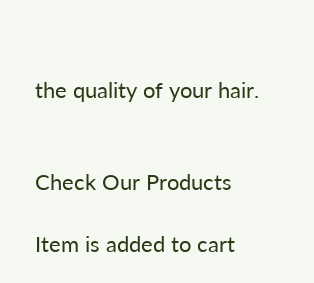the quality of your hair.


Check Our Products

Item is added to cart